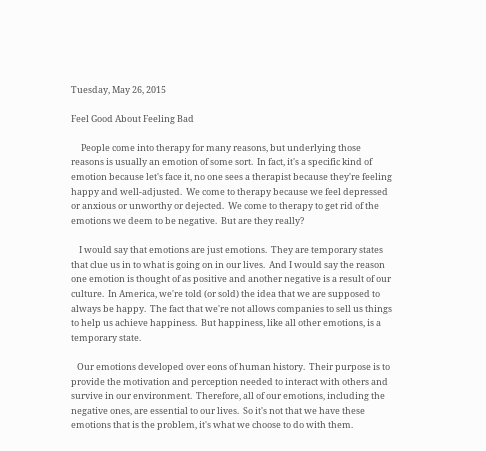Tuesday, May 26, 2015

Feel Good About Feeling Bad

     People come into therapy for many reasons, but underlying those reasons is usually an emotion of some sort.  In fact, it's a specific kind of emotion because let's face it, no one sees a therapist because they're feeling happy and well-adjusted.  We come to therapy because we feel depressed or anxious or unworthy or dejected.  We come to therapy to get rid of the emotions we deem to be negative.  But are they really?

    I would say that emotions are just emotions.  They are temporary states that clue us in to what is going on in our lives.  And I would say the reason one emotion is thought of as positive and another negative is a result of our culture.  In America, we're told (or sold) the idea that we are supposed to always be happy.  The fact that we're not allows companies to sell us things to help us achieve happiness.  But happiness, like all other emotions, is a temporary state.

   Our emotions developed over eons of human history.  Their purpose is to provide the motivation and perception needed to interact with others and survive in our environment.  Therefore, all of our emotions, including the negative ones, are essential to our lives.  So it's not that we have these emotions that is the problem, it's what we choose to do with them.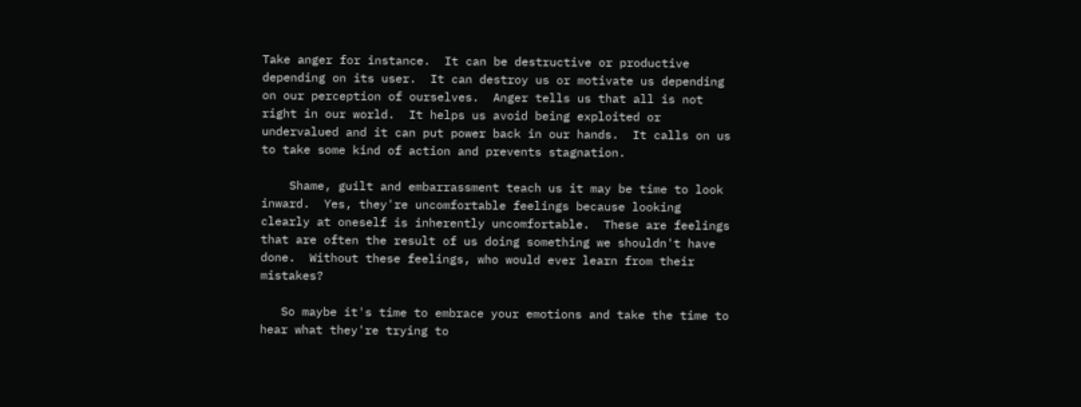Take anger for instance.  It can be destructive or productive depending on its user.  It can destroy us or motivate us depending on our perception of ourselves.  Anger tells us that all is not right in our world.  It helps us avoid being exploited or undervalued and it can put power back in our hands.  It calls on us to take some kind of action and prevents stagnation.

    Shame, guilt and embarrassment teach us it may be time to look inward.  Yes, they're uncomfortable feelings because looking clearly at oneself is inherently uncomfortable.  These are feelings that are often the result of us doing something we shouldn't have done.  Without these feelings, who would ever learn from their mistakes?

   So maybe it's time to embrace your emotions and take the time to hear what they're trying to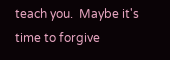teach you.  Maybe it's time to forgive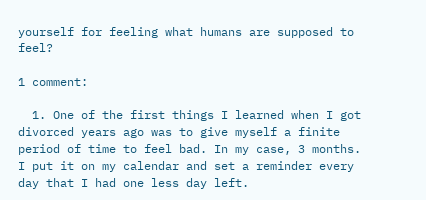yourself for feeling what humans are supposed to feel?

1 comment:

  1. One of the first things I learned when I got divorced years ago was to give myself a finite period of time to feel bad. In my case, 3 months. I put it on my calendar and set a reminder every day that I had one less day left.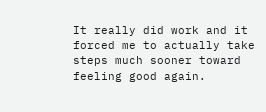It really did work and it forced me to actually take steps much sooner toward feeling good again.